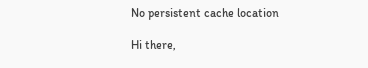No persistent cache location

Hi there,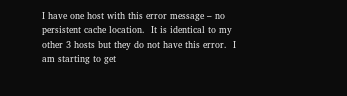I have one host with this error message – no persistent cache location.  It is identical to my other 3 hosts but they do not have this error.  I am starting to get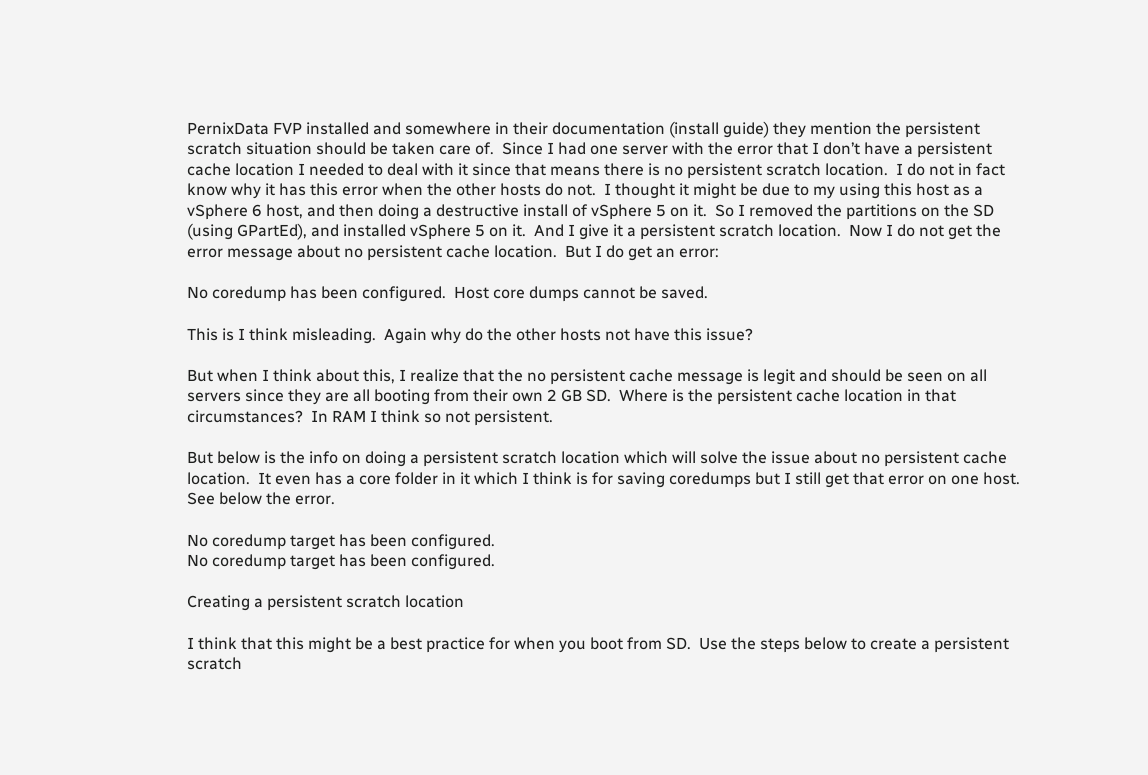PernixData FVP installed and somewhere in their documentation (install guide) they mention the persistent scratch situation should be taken care of.  Since I had one server with the error that I don’t have a persistent cache location I needed to deal with it since that means there is no persistent scratch location.  I do not in fact know why it has this error when the other hosts do not.  I thought it might be due to my using this host as a vSphere 6 host, and then doing a destructive install of vSphere 5 on it.  So I removed the partitions on the SD (using GPartEd), and installed vSphere 5 on it.  And I give it a persistent scratch location.  Now I do not get the error message about no persistent cache location.  But I do get an error:

No coredump has been configured.  Host core dumps cannot be saved.

This is I think misleading.  Again why do the other hosts not have this issue?

But when I think about this, I realize that the no persistent cache message is legit and should be seen on all servers since they are all booting from their own 2 GB SD.  Where is the persistent cache location in that circumstances?  In RAM I think so not persistent.

But below is the info on doing a persistent scratch location which will solve the issue about no persistent cache location.  It even has a core folder in it which I think is for saving coredumps but I still get that error on one host.  See below the error.

No coredump target has been configured.
No coredump target has been configured.

Creating a persistent scratch location

I think that this might be a best practice for when you boot from SD.  Use the steps below to create a persistent scratch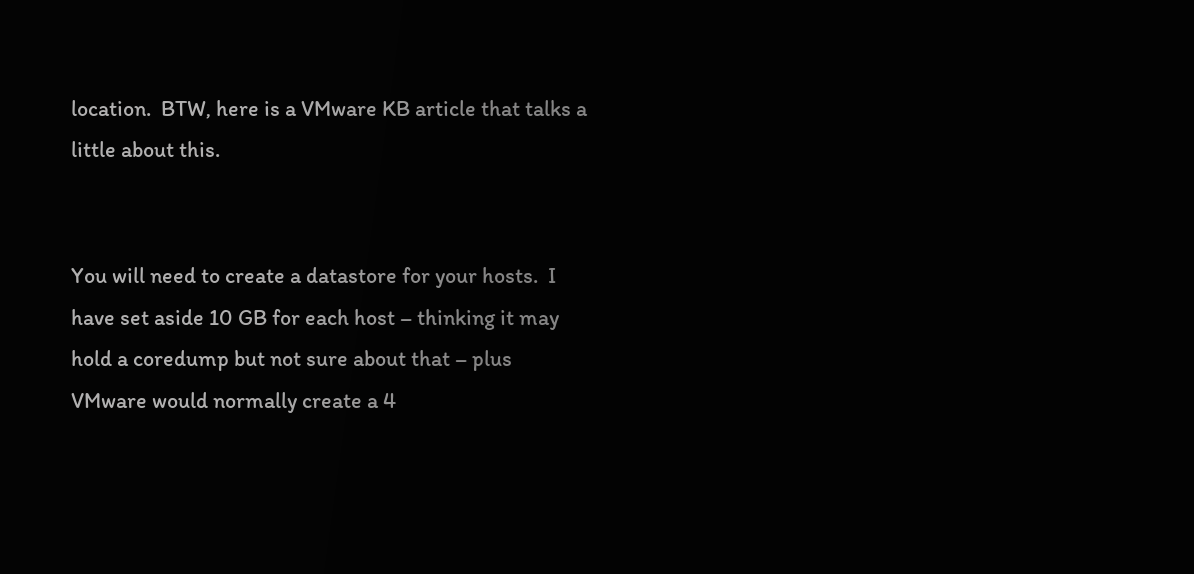location.  BTW, here is a VMware KB article that talks a little about this.


You will need to create a datastore for your hosts.  I have set aside 10 GB for each host – thinking it may hold a coredump but not sure about that – plus VMware would normally create a 4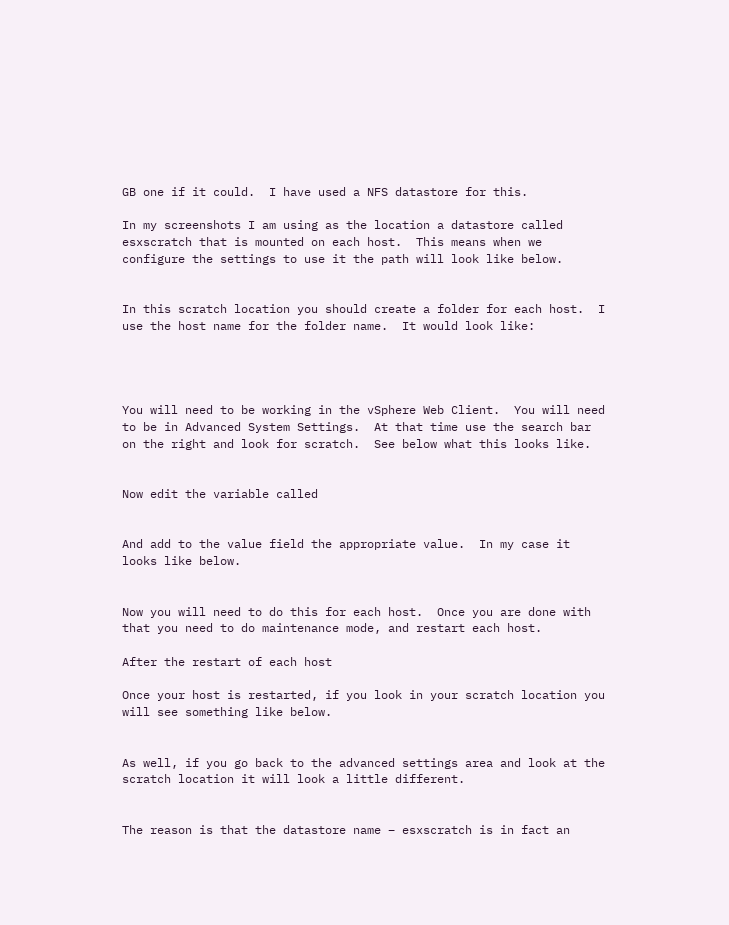GB one if it could.  I have used a NFS datastore for this.

In my screenshots I am using as the location a datastore called esxscratch that is mounted on each host.  This means when we configure the settings to use it the path will look like below.


In this scratch location you should create a folder for each host.  I use the host name for the folder name.  It would look like:




You will need to be working in the vSphere Web Client.  You will need to be in Advanced System Settings.  At that time use the search bar on the right and look for scratch.  See below what this looks like.


Now edit the variable called


And add to the value field the appropriate value.  In my case it looks like below.


Now you will need to do this for each host.  Once you are done with that you need to do maintenance mode, and restart each host.

After the restart of each host

Once your host is restarted, if you look in your scratch location you will see something like below.


As well, if you go back to the advanced settings area and look at the scratch location it will look a little different.


The reason is that the datastore name – esxscratch is in fact an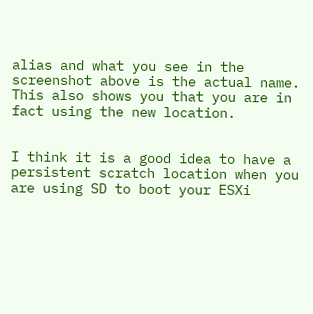alias and what you see in the screenshot above is the actual name.  This also shows you that you are in fact using the new location.


I think it is a good idea to have a persistent scratch location when you are using SD to boot your ESXi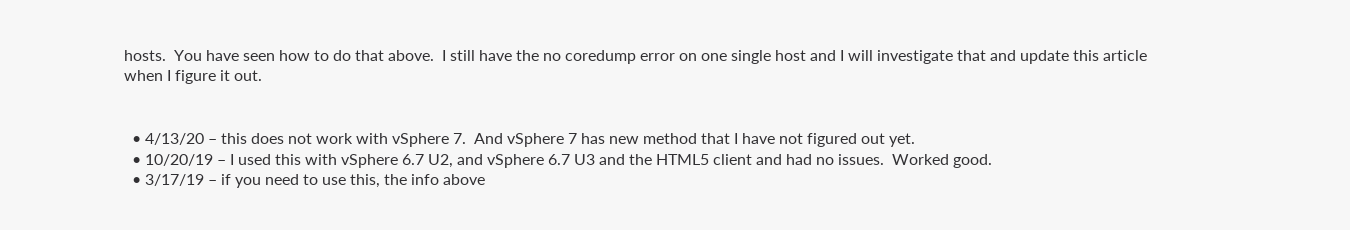hosts.  You have seen how to do that above.  I still have the no coredump error on one single host and I will investigate that and update this article when I figure it out.


  • 4/13/20 – this does not work with vSphere 7.  And vSphere 7 has new method that I have not figured out yet.
  • 10/20/19 – I used this with vSphere 6.7 U2, and vSphere 6.7 U3 and the HTML5 client and had no issues.  Worked good.
  • 3/17/19 – if you need to use this, the info above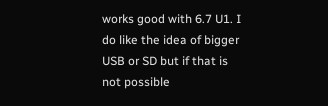works good with 6.7 U1. I do like the idea of bigger USB or SD but if that is not possible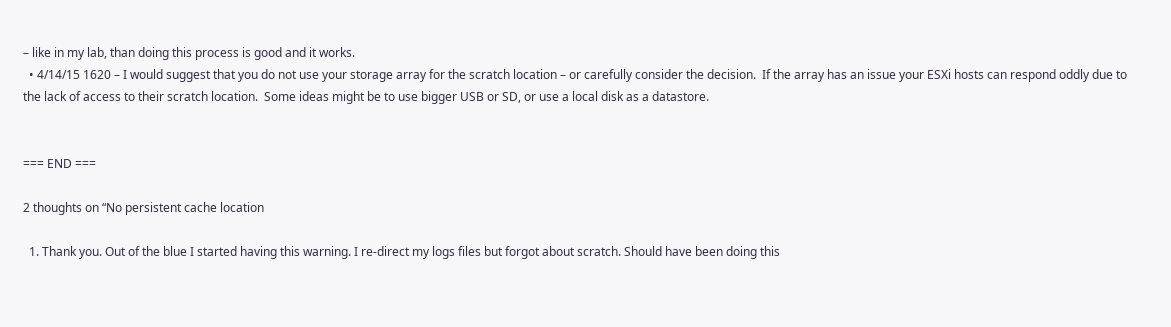– like in my lab, than doing this process is good and it works.
  • 4/14/15 1620 – I would suggest that you do not use your storage array for the scratch location – or carefully consider the decision.  If the array has an issue your ESXi hosts can respond oddly due to the lack of access to their scratch location.  Some ideas might be to use bigger USB or SD, or use a local disk as a datastore.


=== END ===

2 thoughts on “No persistent cache location

  1. Thank you. Out of the blue I started having this warning. I re-direct my logs files but forgot about scratch. Should have been doing this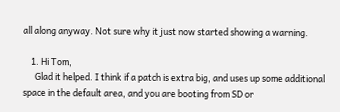all along anyway. Not sure why it just now started showing a warning.

    1. Hi Tom,
      Glad it helped. I think if a patch is extra big, and uses up some additional space in the default area, and you are booting from SD or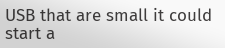USB that are small it could start a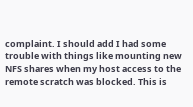complaint. I should add I had some trouble with things like mounting new NFS shares when my host access to the remote scratch was blocked. This is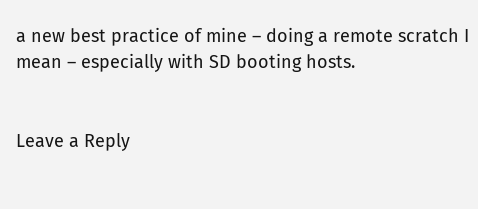a new best practice of mine – doing a remote scratch I mean – especially with SD booting hosts.


Leave a Reply